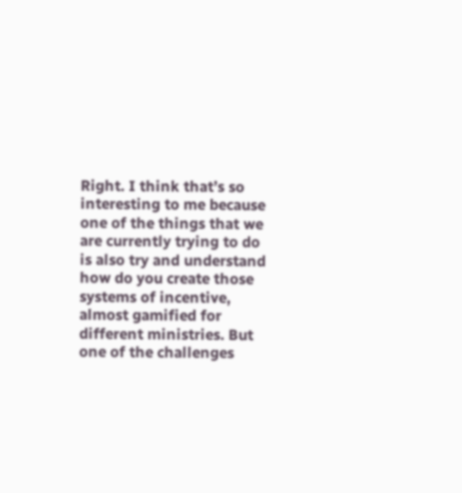Right. I think that’s so interesting to me because one of the things that we are currently trying to do is also try and understand how do you create those systems of incentive, almost gamified for different ministries. But one of the challenges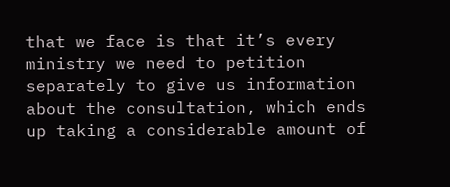that we face is that it’s every ministry we need to petition separately to give us information about the consultation, which ends up taking a considerable amount of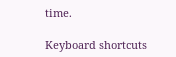time.

Keyboard shortcuts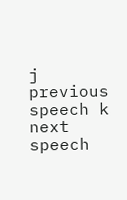j previous speech k next speech